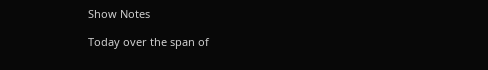Show Notes

Today over the span of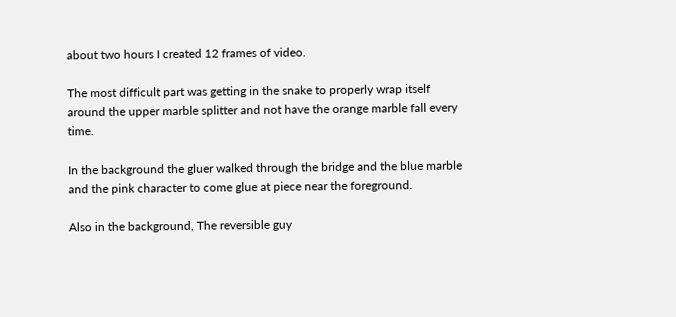about two hours I created 12 frames of video.

The most difficult part was getting in the snake to properly wrap itself around the upper marble splitter and not have the orange marble fall every time.

In the background the gluer walked through the bridge and the blue marble and the pink character to come glue at piece near the foreground.

Also in the background, The reversible guy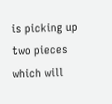is picking up two pieces which will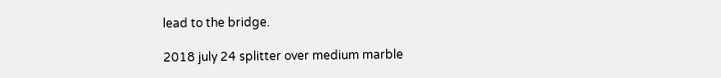lead to the bridge.

2018 july 24 splitter over medium marble